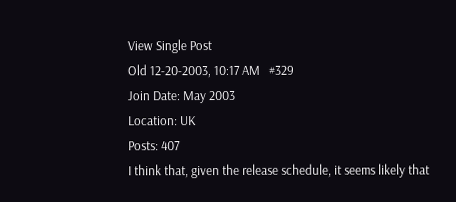View Single Post
Old 12-20-2003, 10:17 AM   #329
Join Date: May 2003
Location: UK
Posts: 407
I think that, given the release schedule, it seems likely that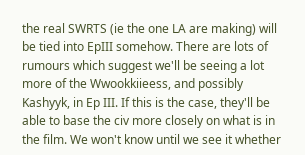the real SWRTS (ie the one LA are making) will be tied into EpIII somehow. There are lots of rumours which suggest we'll be seeing a lot more of the Wwookkiieess, and possibly Kashyyk, in Ep III. If this is the case, they'll be able to base the civ more closely on what is in the film. We won't know until we see it whether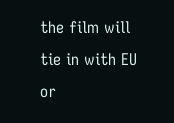the film will tie in with EU or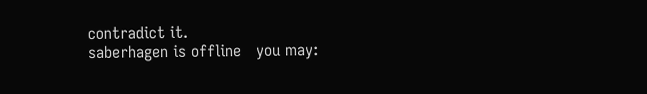contradict it.
saberhagen is offline   you may: